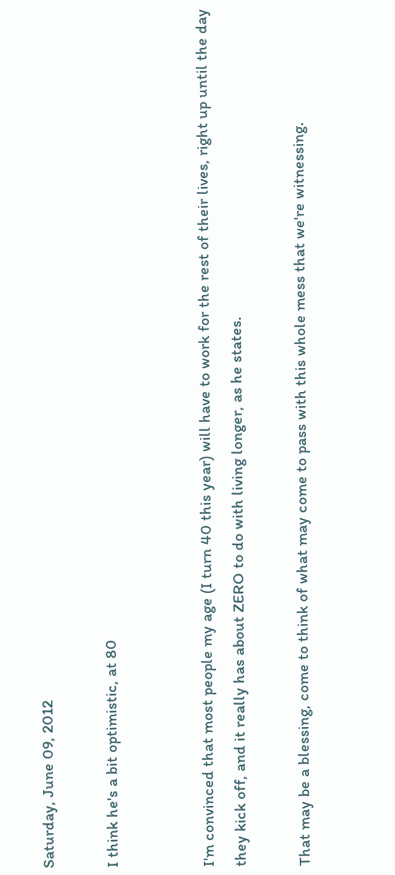Saturday, June 09, 2012

I think he's a bit optimistic, at 80


I'm convinced that most people my age (I turn 40 this year) will have to work for the rest of their lives, right up until the day they kick off, and it really has about ZERO to do with living longer, as he states.

That may be a blessing, come to think of what may come to pass with this whole mess that we're witnessing.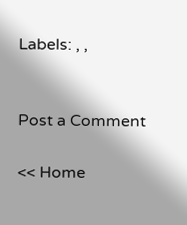Labels: , ,


Post a Comment

<< Home